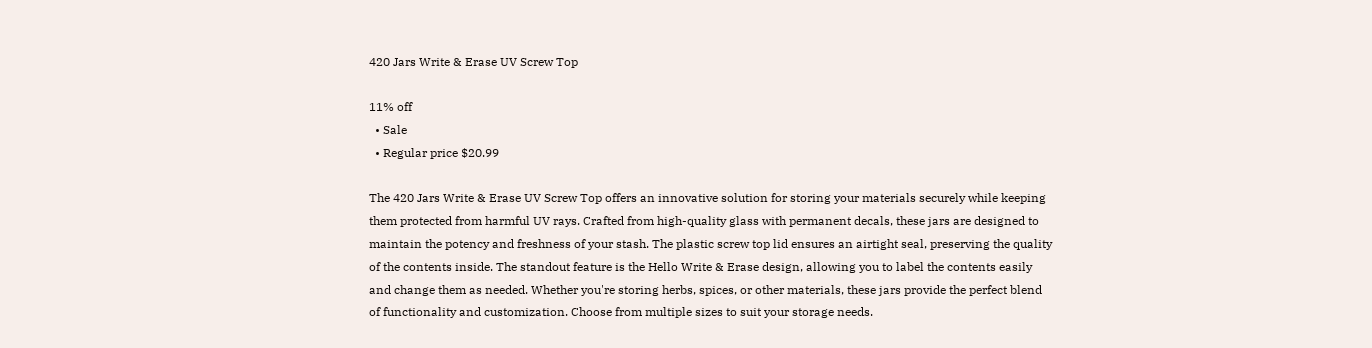420 Jars Write & Erase UV Screw Top

11% off
  • Sale
  • Regular price $20.99

The 420 Jars Write & Erase UV Screw Top offers an innovative solution for storing your materials securely while keeping them protected from harmful UV rays. Crafted from high-quality glass with permanent decals, these jars are designed to maintain the potency and freshness of your stash. The plastic screw top lid ensures an airtight seal, preserving the quality of the contents inside. The standout feature is the Hello Write & Erase design, allowing you to label the contents easily and change them as needed. Whether you're storing herbs, spices, or other materials, these jars provide the perfect blend of functionality and customization. Choose from multiple sizes to suit your storage needs.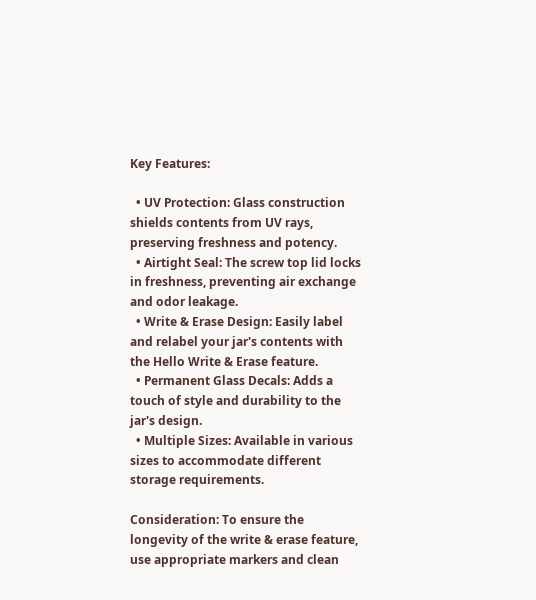Key Features:

  • UV Protection: Glass construction shields contents from UV rays, preserving freshness and potency.
  • Airtight Seal: The screw top lid locks in freshness, preventing air exchange and odor leakage.
  • Write & Erase Design: Easily label and relabel your jar's contents with the Hello Write & Erase feature.
  • Permanent Glass Decals: Adds a touch of style and durability to the jar's design.
  • Multiple Sizes: Available in various sizes to accommodate different storage requirements.

Consideration: To ensure the longevity of the write & erase feature, use appropriate markers and clean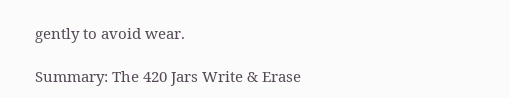gently to avoid wear.

Summary: The 420 Jars Write & Erase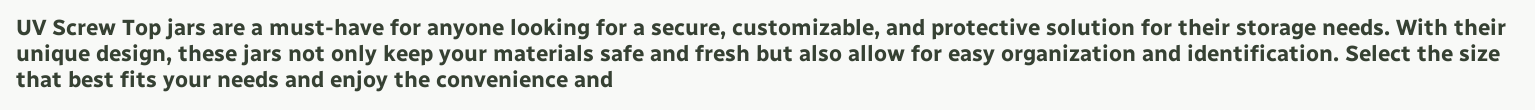UV Screw Top jars are a must-have for anyone looking for a secure, customizable, and protective solution for their storage needs. With their unique design, these jars not only keep your materials safe and fresh but also allow for easy organization and identification. Select the size that best fits your needs and enjoy the convenience and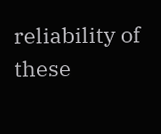reliability of these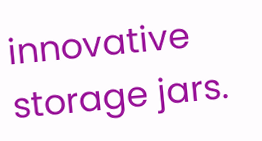innovative storage jars.